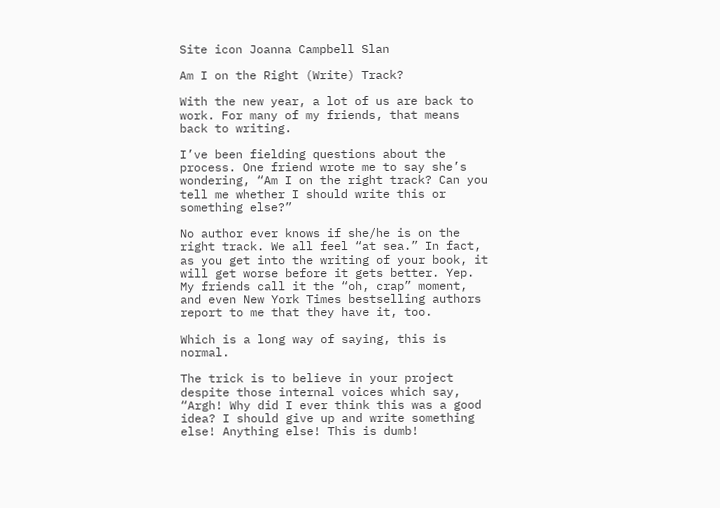Site icon Joanna Campbell Slan

Am I on the Right (Write) Track?

With the new year, a lot of us are back to work. For many of my friends, that means back to writing.

I’ve been fielding questions about the process. One friend wrote me to say she’s wondering, “Am I on the right track? Can you tell me whether I should write this or something else?”

No author ever knows if she/he is on the right track. We all feel “at sea.” In fact, as you get into the writing of your book, it will get worse before it gets better. Yep. My friends call it the “oh, crap” moment, and even New York Times bestselling authors report to me that they have it, too.

Which is a long way of saying, this is normal.

The trick is to believe in your project despite those internal voices which say, “Argh! Why did I ever think this was a good idea? I should give up and write something else! Anything else! This is dumb!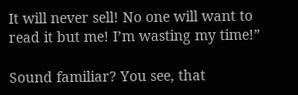It will never sell! No one will want to read it but me! I’m wasting my time!”

Sound familiar? You see, that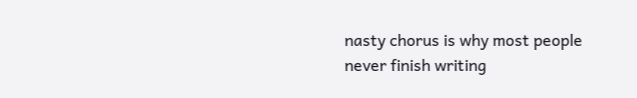nasty chorus is why most people never finish writing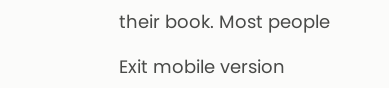their book. Most people

Exit mobile version